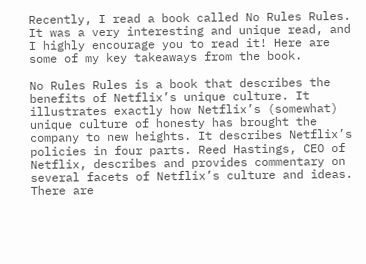Recently, I read a book called No Rules Rules. It was a very interesting and unique read, and I highly encourage you to read it! Here are some of my key takeaways from the book.

No Rules Rules is a book that describes the benefits of Netflix’s unique culture. It illustrates exactly how Netflix’s (somewhat) unique culture of honesty has brought the company to new heights. It describes Netflix’s policies in four parts. Reed Hastings, CEO of Netflix, describes and provides commentary on several facets of Netflix’s culture and ideas. There are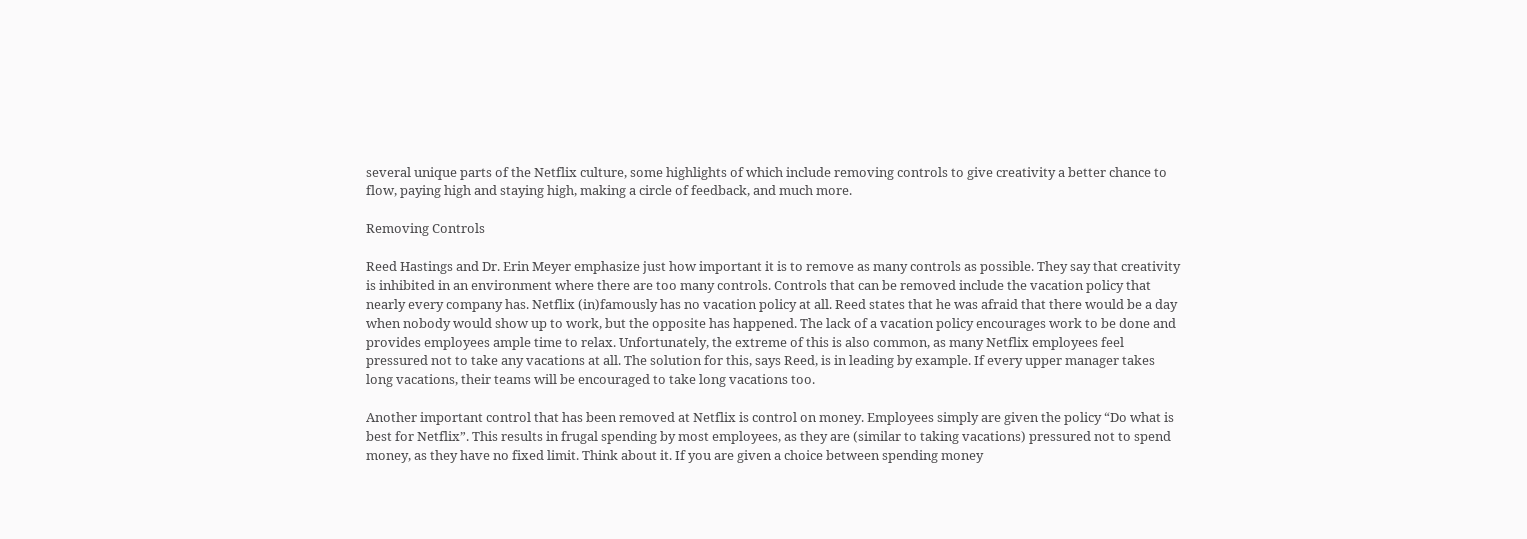several unique parts of the Netflix culture, some highlights of which include removing controls to give creativity a better chance to flow, paying high and staying high, making a circle of feedback, and much more.

Removing Controls

Reed Hastings and Dr. Erin Meyer emphasize just how important it is to remove as many controls as possible. They say that creativity is inhibited in an environment where there are too many controls. Controls that can be removed include the vacation policy that nearly every company has. Netflix (in)famously has no vacation policy at all. Reed states that he was afraid that there would be a day when nobody would show up to work, but the opposite has happened. The lack of a vacation policy encourages work to be done and provides employees ample time to relax. Unfortunately, the extreme of this is also common, as many Netflix employees feel pressured not to take any vacations at all. The solution for this, says Reed, is in leading by example. If every upper manager takes long vacations, their teams will be encouraged to take long vacations too.

Another important control that has been removed at Netflix is control on money. Employees simply are given the policy “Do what is best for Netflix”. This results in frugal spending by most employees, as they are (similar to taking vacations) pressured not to spend money, as they have no fixed limit. Think about it. If you are given a choice between spending money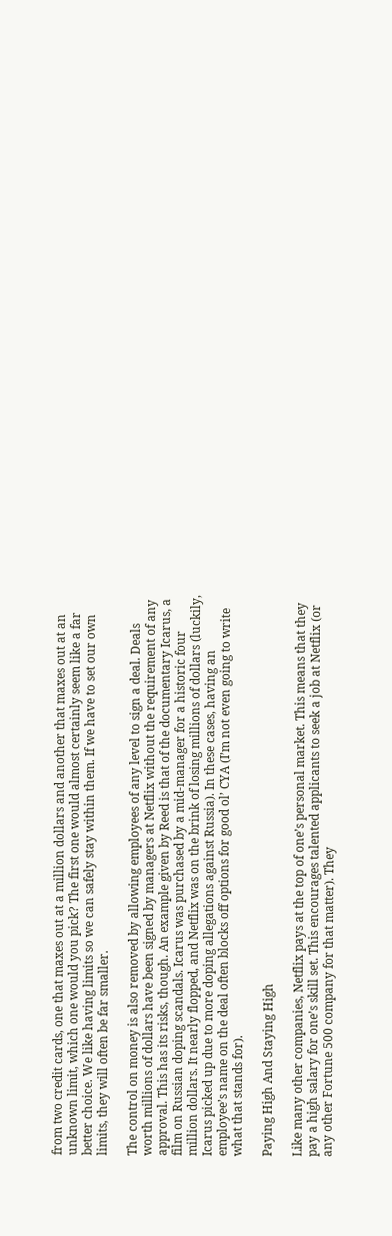from two credit cards, one that maxes out at a million dollars and another that maxes out at an unknown limit, which one would you pick? The first one would almost certainly seem like a far better choice. We like having limits so we can safely stay within them. If we have to set our own limits, they will often be far smaller.

The control on money is also removed by allowing employees of any level to sign a deal. Deals worth millions of dollars have been signed by managers at Netflix without the requirement of any approval. This has its risks, though. An example given by Reed is that of the documentary Icarus, a film on Russian doping scandals. Icarus was purchased by a mid-manager for a historic four million dollars. It nearly flopped, and Netflix was on the brink of losing millions of dollars (luckily, Icarus picked up due to more doping allegations against Russia). In these cases, having an employee’s name on the deal often blocks off options for good ol’ CYA (I’m not even going to write what that stands for).

Paying High And Staying High

Like many other companies, Netflix pays at the top of one’s personal market. This means that they pay a high salary for one’s skill set. This encourages talented applicants to seek a job at Netflix (or any other Fortune 500 company for that matter). They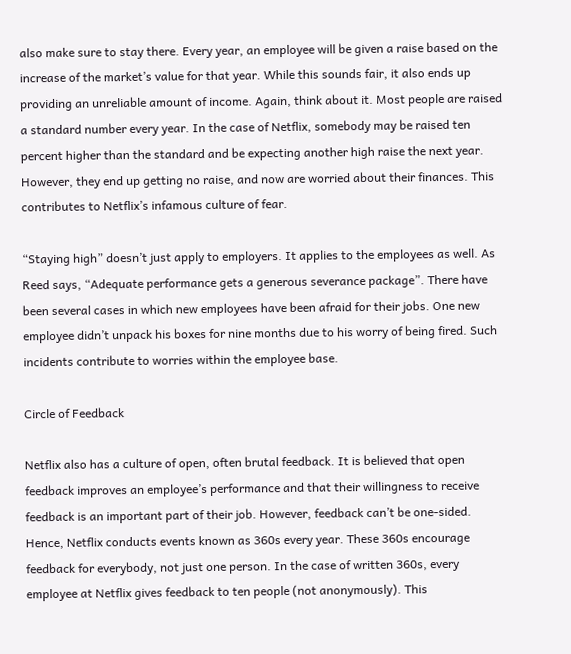also make sure to stay there. Every year, an employee will be given a raise based on the increase of the market’s value for that year. While this sounds fair, it also ends up providing an unreliable amount of income. Again, think about it. Most people are raised a standard number every year. In the case of Netflix, somebody may be raised ten percent higher than the standard and be expecting another high raise the next year. However, they end up getting no raise, and now are worried about their finances. This contributes to Netflix’s infamous culture of fear.

“Staying high” doesn’t just apply to employers. It applies to the employees as well. As Reed says, “Adequate performance gets a generous severance package”. There have been several cases in which new employees have been afraid for their jobs. One new employee didn’t unpack his boxes for nine months due to his worry of being fired. Such incidents contribute to worries within the employee base.

Circle of Feedback

Netflix also has a culture of open, often brutal feedback. It is believed that open feedback improves an employee’s performance and that their willingness to receive feedback is an important part of their job. However, feedback can’t be one-sided. Hence, Netflix conducts events known as 360s every year. These 360s encourage feedback for everybody, not just one person. In the case of written 360s, every employee at Netflix gives feedback to ten people (not anonymously). This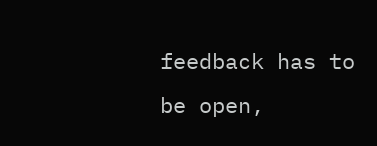feedback has to be open,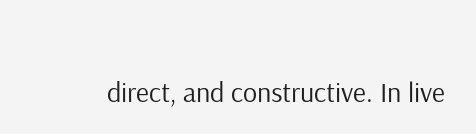direct, and constructive. In live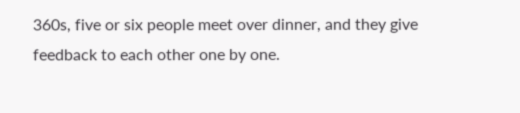360s, five or six people meet over dinner, and they give feedback to each other one by one.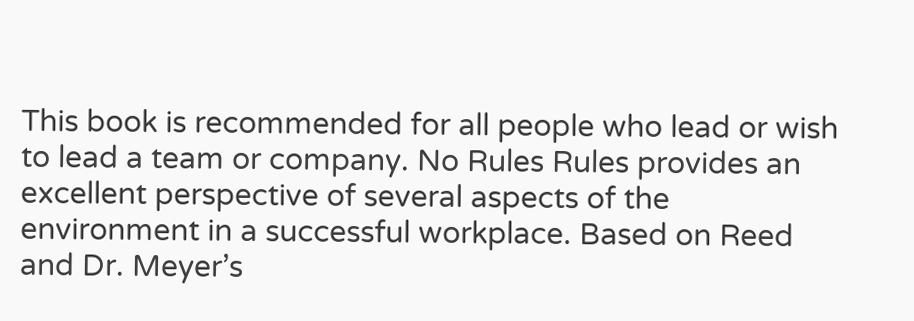This book is recommended for all people who lead or wish to lead a team or company. No Rules Rules provides an excellent perspective of several aspects of the environment in a successful workplace. Based on Reed and Dr. Meyer’s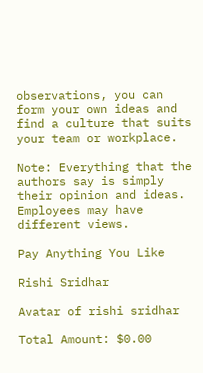observations, you can form your own ideas and find a culture that suits your team or workplace.

Note: Everything that the authors say is simply their opinion and ideas. Employees may have different views.

Pay Anything You Like

Rishi Sridhar

Avatar of rishi sridhar

Total Amount: $0.00